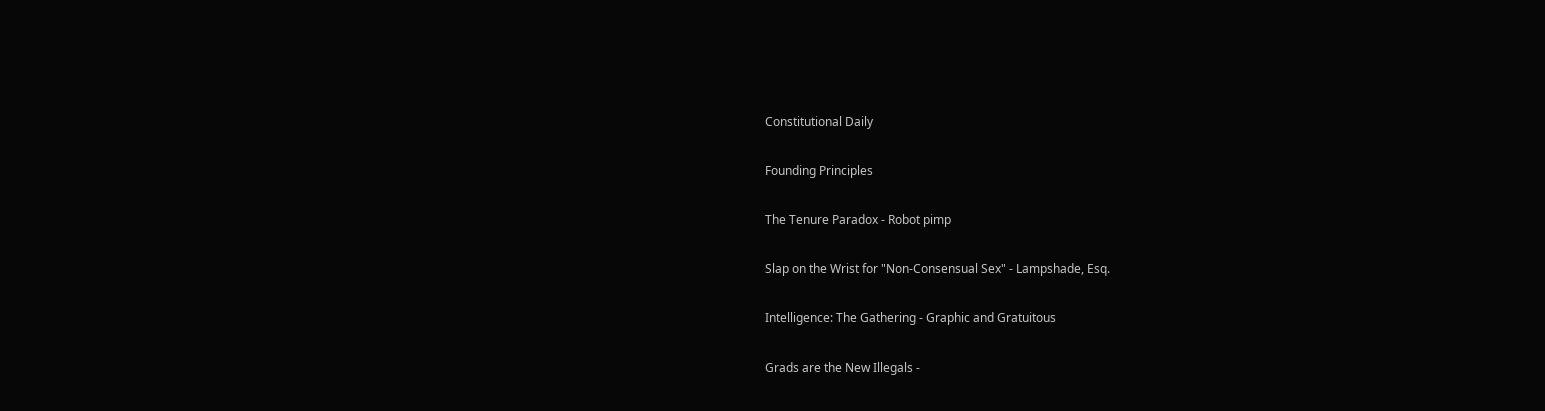Constitutional Daily

Founding Principles

The Tenure Paradox - Robot pimp

Slap on the Wrist for "Non-Consensual Sex" - Lampshade, Esq.

Intelligence: The Gathering - Graphic and Gratuitous

Grads are the New Illegals -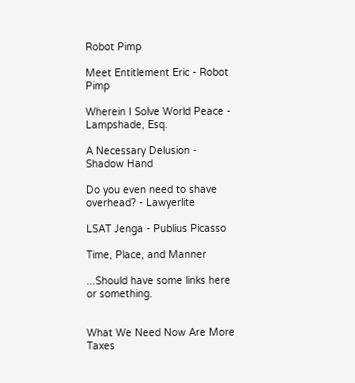Robot Pimp

Meet Entitlement Eric - Robot Pimp

Wherein I Solve World Peace - Lampshade, Esq.

A Necessary Delusion - Shadow Hand

Do you even need to shave overhead? - Lawyerlite

LSAT Jenga - Publius Picasso

Time, Place, and Manner

...Should have some links here or something.


What We Need Now Are More Taxes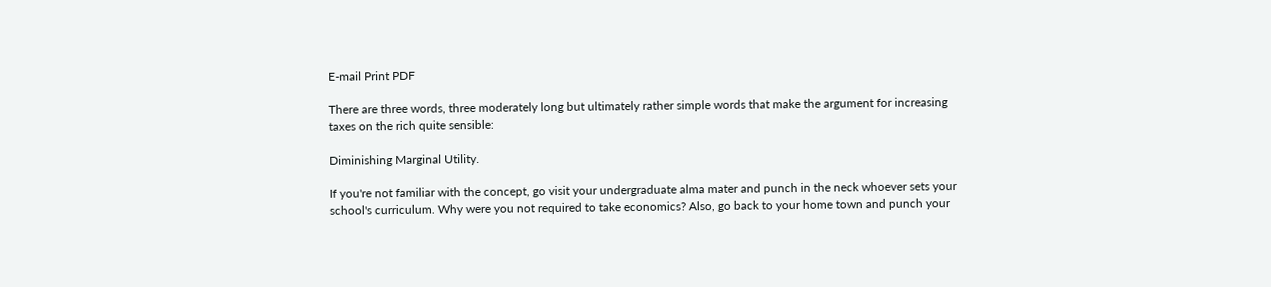E-mail Print PDF

There are three words, three moderately long but ultimately rather simple words that make the argument for increasing taxes on the rich quite sensible:

Diminishing Marginal Utility.

If you're not familiar with the concept, go visit your undergraduate alma mater and punch in the neck whoever sets your school's curriculum. Why were you not required to take economics? Also, go back to your home town and punch your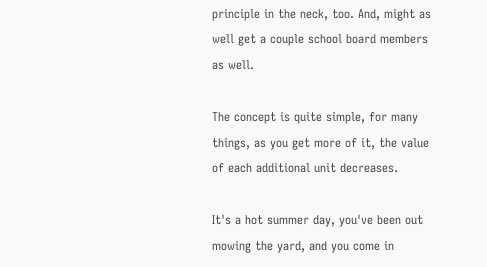principle in the neck, too. And, might as well get a couple school board members as well.

The concept is quite simple, for many things, as you get more of it, the value of each additional unit decreases.

It's a hot summer day, you've been out mowing the yard, and you come in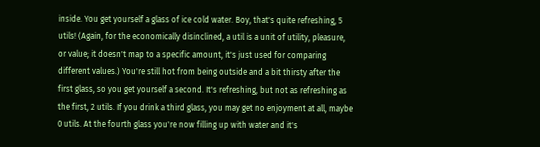inside. You get yourself a glass of ice cold water. Boy, that's quite refreshing, 5 utils! (Again, for the economically disinclined, a util is a unit of utility, pleasure, or value; it doesn't map to a specific amount, it's just used for comparing different values.) You're still hot from being outside and a bit thirsty after the first glass, so you get yourself a second. It's refreshing, but not as refreshing as the first, 2 utils. If you drink a third glass, you may get no enjoyment at all, maybe 0 utils. At the fourth glass you're now filling up with water and it's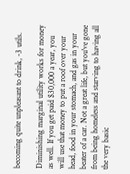becoming quite unpleasant to drink, -3 utils.

Diminishing marginal utility works for money as well. If you get paid $30,000 a year, you will use that money to put a roof over your head, food in your stomach, and gas in your beater of a car. Not a great life, but you've gone from being homeless and starving to having all the very basic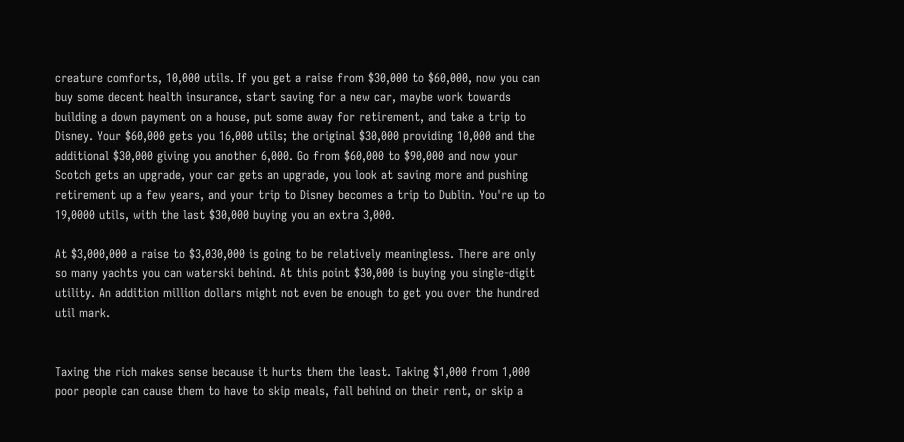creature comforts, 10,000 utils. If you get a raise from $30,000 to $60,000, now you can buy some decent health insurance, start saving for a new car, maybe work towards building a down payment on a house, put some away for retirement, and take a trip to Disney. Your $60,000 gets you 16,000 utils; the original $30,000 providing 10,000 and the additional $30,000 giving you another 6,000. Go from $60,000 to $90,000 and now your Scotch gets an upgrade, your car gets an upgrade, you look at saving more and pushing retirement up a few years, and your trip to Disney becomes a trip to Dublin. You're up to 19,0000 utils, with the last $30,000 buying you an extra 3,000.

At $3,000,000 a raise to $3,030,000 is going to be relatively meaningless. There are only so many yachts you can waterski behind. At this point $30,000 is buying you single-digit utility. An addition million dollars might not even be enough to get you over the hundred util mark.


Taxing the rich makes sense because it hurts them the least. Taking $1,000 from 1,000 poor people can cause them to have to skip meals, fall behind on their rent, or skip a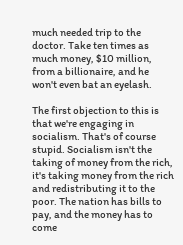much needed trip to the doctor. Take ten times as much money, $10 million, from a billionaire, and he won't even bat an eyelash.

The first objection to this is that we're engaging in socialism. That's of course stupid. Socialism isn't the taking of money from the rich, it's taking money from the rich and redistributing it to the poor. The nation has bills to pay, and the money has to come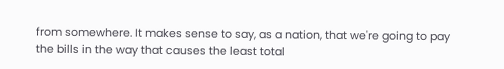from somewhere. It makes sense to say, as a nation, that we're going to pay the bills in the way that causes the least total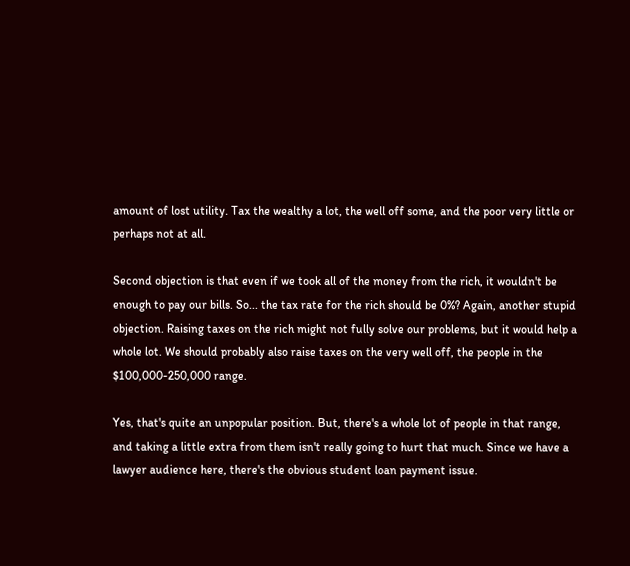amount of lost utility. Tax the wealthy a lot, the well off some, and the poor very little or perhaps not at all.

Second objection is that even if we took all of the money from the rich, it wouldn't be enough to pay our bills. So... the tax rate for the rich should be 0%? Again, another stupid objection. Raising taxes on the rich might not fully solve our problems, but it would help a whole lot. We should probably also raise taxes on the very well off, the people in the $100,000-250,000 range.

Yes, that's quite an unpopular position. But, there's a whole lot of people in that range, and taking a little extra from them isn't really going to hurt that much. Since we have a lawyer audience here, there's the obvious student loan payment issue.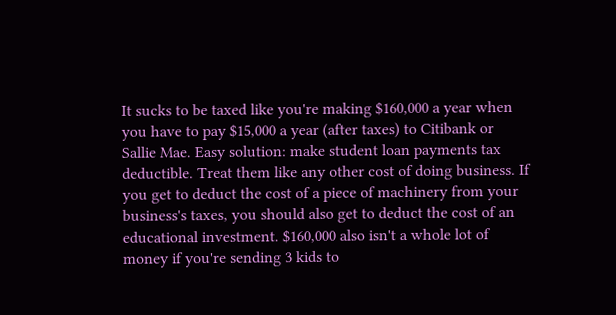It sucks to be taxed like you're making $160,000 a year when you have to pay $15,000 a year (after taxes) to Citibank or Sallie Mae. Easy solution: make student loan payments tax deductible. Treat them like any other cost of doing business. If you get to deduct the cost of a piece of machinery from your business's taxes, you should also get to deduct the cost of an educational investment. $160,000 also isn't a whole lot of money if you're sending 3 kids to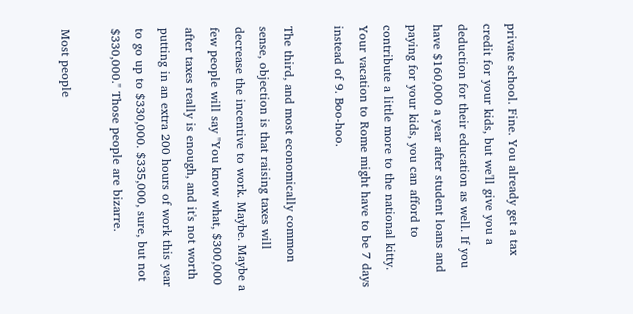private school. Fine. You already get a tax credit for your kids, but we'll give you a deduction for their education as well. If you have $160,000 a year after student loans and paying for your kids, you can afford to contribute a little more to the national kitty. Your vacation to Rome might have to be 7 days instead of 9. Boo-hoo.

The third, and most economically common sense, objection is that raising taxes will decrease the incentive to work. Maybe. Maybe a few people will say "You know what, $300,000 after taxes really is enough, and it's not worth putting in an extra 200 hours of work this year to go up to $330,000. $335,000, sure, but not $330,000." Those people are bizarre.

Most people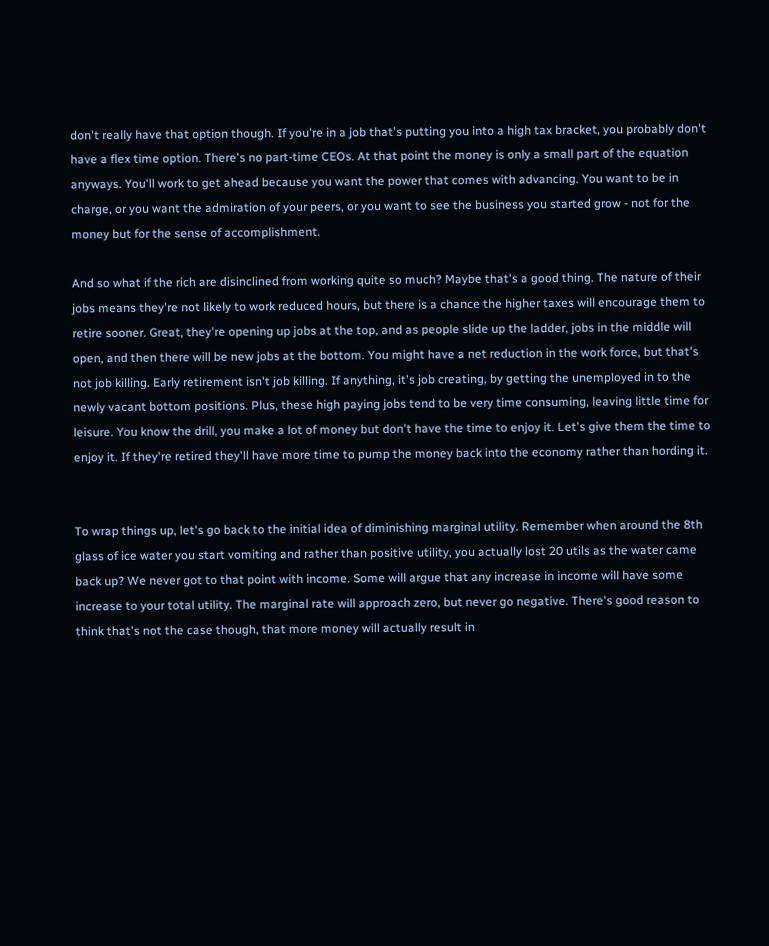don't really have that option though. If you're in a job that's putting you into a high tax bracket, you probably don't have a flex time option. There's no part-time CEOs. At that point the money is only a small part of the equation anyways. You'll work to get ahead because you want the power that comes with advancing. You want to be in charge, or you want the admiration of your peers, or you want to see the business you started grow - not for the money but for the sense of accomplishment.

And so what if the rich are disinclined from working quite so much? Maybe that's a good thing. The nature of their jobs means they're not likely to work reduced hours, but there is a chance the higher taxes will encourage them to retire sooner. Great, they're opening up jobs at the top, and as people slide up the ladder, jobs in the middle will open, and then there will be new jobs at the bottom. You might have a net reduction in the work force, but that's not job killing. Early retirement isn't job killing. If anything, it's job creating, by getting the unemployed in to the newly vacant bottom positions. Plus, these high paying jobs tend to be very time consuming, leaving little time for leisure. You know the drill, you make a lot of money but don't have the time to enjoy it. Let's give them the time to enjoy it. If they're retired they'll have more time to pump the money back into the economy rather than hording it.


To wrap things up, let's go back to the initial idea of diminishing marginal utility. Remember when around the 8th glass of ice water you start vomiting and rather than positive utility, you actually lost 20 utils as the water came back up? We never got to that point with income. Some will argue that any increase in income will have some increase to your total utility. The marginal rate will approach zero, but never go negative. There's good reason to think that's not the case though, that more money will actually result in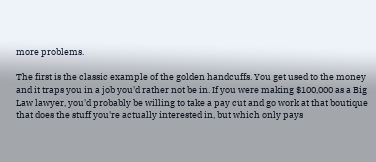more problems.

The first is the classic example of the golden handcuffs. You get used to the money and it traps you in a job you'd rather not be in. If you were making $100,000 as a Big Law lawyer, you'd probably be willing to take a pay cut and go work at that boutique that does the stuff you're actually interested in, but which only pays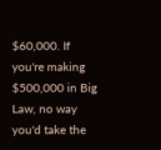$60,000. If you're making $500,000 in Big Law, no way you'd take the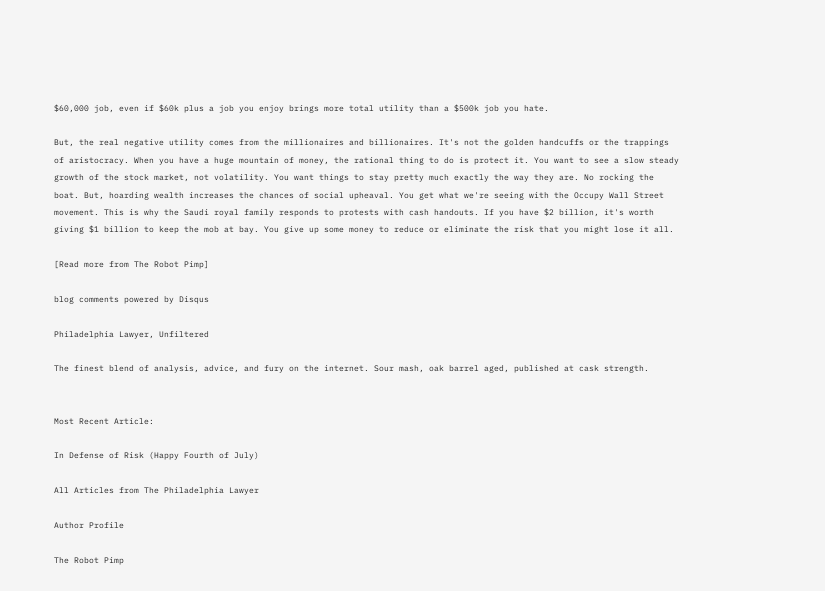$60,000 job, even if $60k plus a job you enjoy brings more total utility than a $500k job you hate.

But, the real negative utility comes from the millionaires and billionaires. It's not the golden handcuffs or the trappings of aristocracy. When you have a huge mountain of money, the rational thing to do is protect it. You want to see a slow steady growth of the stock market, not volatility. You want things to stay pretty much exactly the way they are. No rocking the boat. But, hoarding wealth increases the chances of social upheaval. You get what we're seeing with the Occupy Wall Street movement. This is why the Saudi royal family responds to protests with cash handouts. If you have $2 billion, it's worth giving $1 billion to keep the mob at bay. You give up some money to reduce or eliminate the risk that you might lose it all.

[Read more from The Robot Pimp]

blog comments powered by Disqus

Philadelphia Lawyer, Unfiltered

The finest blend of analysis, advice, and fury on the internet. Sour mash, oak barrel aged, published at cask strength.


Most Recent Article:

In Defense of Risk (Happy Fourth of July)

All Articles from The Philadelphia Lawyer

Author Profile

The Robot Pimp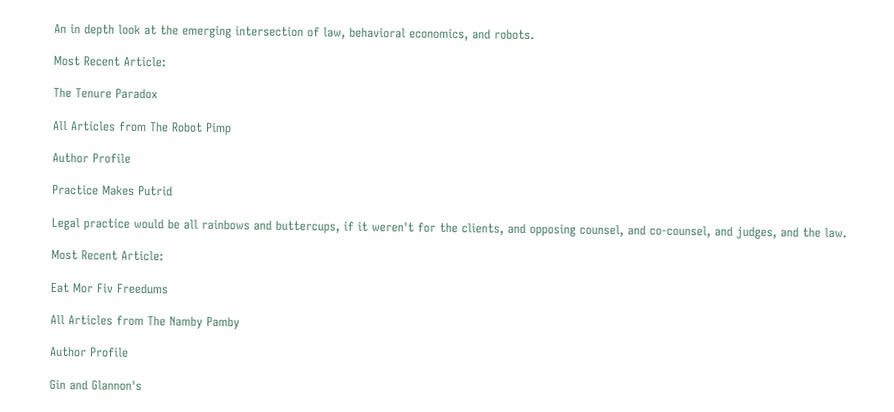An in depth look at the emerging intersection of law, behavioral economics, and robots.

Most Recent Article:

The Tenure Paradox

All Articles from The Robot Pimp

Author Profile

Practice Makes Putrid

Legal practice would be all rainbows and buttercups, if it weren't for the clients, and opposing counsel, and co-counsel, and judges, and the law.

Most Recent Article:

Eat Mor Fiv Freedums

All Articles from The Namby Pamby

Author Profile

Gin and Glannon's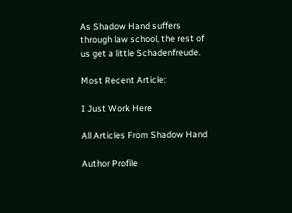As Shadow Hand suffers through law school, the rest of us get a little Schadenfreude.

Most Recent Article:

I Just Work Here

All Articles From Shadow Hand

Author Profile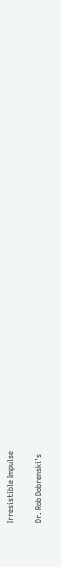Irresistible Impulse

Dr. Rob Dobrenski's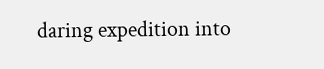daring expedition into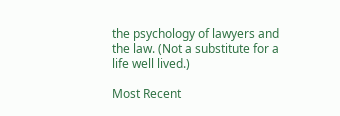the psychology of lawyers and the law. (Not a substitute for a life well lived.)

Most Recent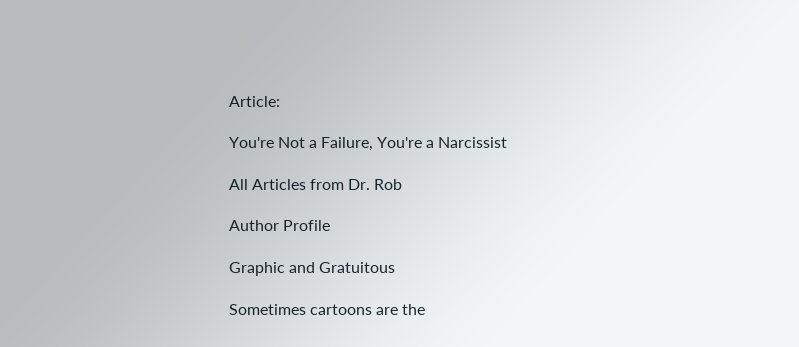Article:

You're Not a Failure, You're a Narcissist

All Articles from Dr. Rob

Author Profile

Graphic and Gratuitous

Sometimes cartoons are the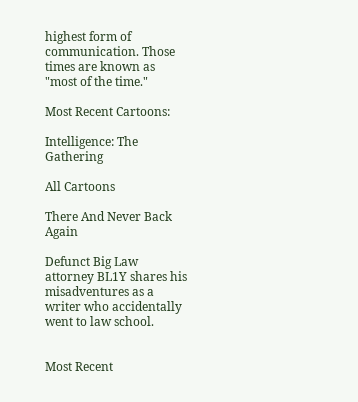highest form of communication. Those times are known as "most of the time."

Most Recent Cartoons:

Intelligence: The Gathering

All Cartoons

There And Never Back Again

Defunct Big Law attorney BL1Y shares his misadventures as a writer who accidentally went to law school.


Most Recent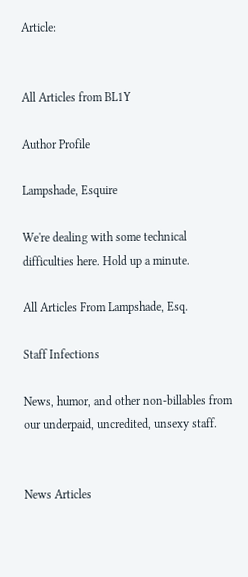Article:


All Articles from BL1Y

Author Profile

Lampshade, Esquire

We're dealing with some technical difficulties here. Hold up a minute.

All Articles From Lampshade, Esq.

Staff Infections

News, humor, and other non-billables from our underpaid, uncredited, unsexy staff.


News Articles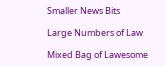Smaller News Bits

Large Numbers of Law

Mixed Bag of Lawesome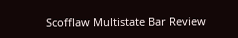Scofflaw Multistate Bar Review